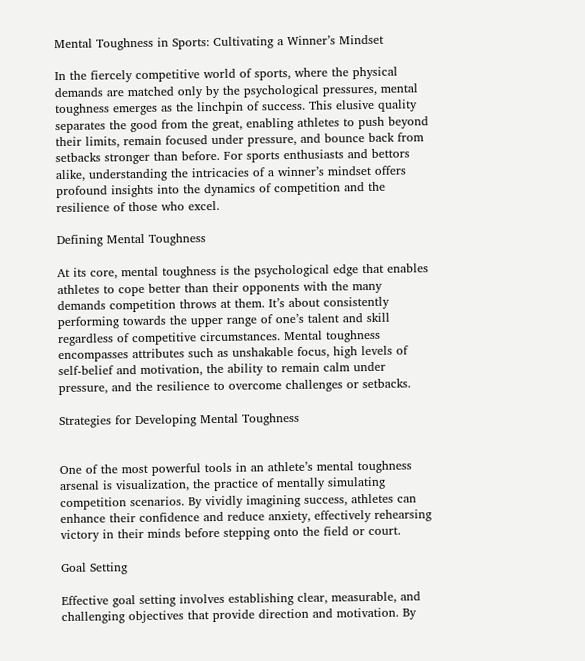Mental Toughness in Sports: Cultivating a Winner’s Mindset

In the fiercely competitive world of sports, where the physical demands are matched only by the psychological pressures, mental toughness emerges as the linchpin of success. This elusive quality separates the good from the great, enabling athletes to push beyond their limits, remain focused under pressure, and bounce back from setbacks stronger than before. For sports enthusiasts and bettors alike, understanding the intricacies of a winner’s mindset offers profound insights into the dynamics of competition and the resilience of those who excel.

Defining Mental Toughness

At its core, mental toughness is the psychological edge that enables athletes to cope better than their opponents with the many demands competition throws at them. It’s about consistently performing towards the upper range of one’s talent and skill regardless of competitive circumstances. Mental toughness encompasses attributes such as unshakable focus, high levels of self-belief and motivation, the ability to remain calm under pressure, and the resilience to overcome challenges or setbacks.

Strategies for Developing Mental Toughness


One of the most powerful tools in an athlete’s mental toughness arsenal is visualization, the practice of mentally simulating competition scenarios. By vividly imagining success, athletes can enhance their confidence and reduce anxiety, effectively rehearsing victory in their minds before stepping onto the field or court.

Goal Setting

Effective goal setting involves establishing clear, measurable, and challenging objectives that provide direction and motivation. By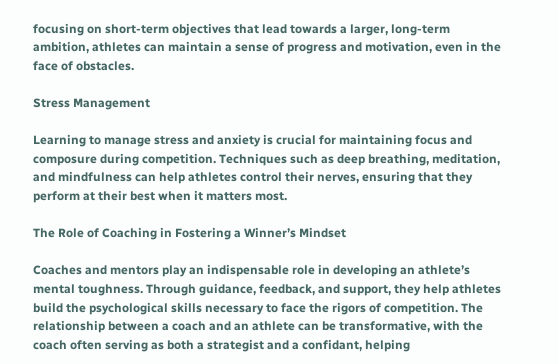focusing on short-term objectives that lead towards a larger, long-term ambition, athletes can maintain a sense of progress and motivation, even in the face of obstacles.

Stress Management

Learning to manage stress and anxiety is crucial for maintaining focus and composure during competition. Techniques such as deep breathing, meditation, and mindfulness can help athletes control their nerves, ensuring that they perform at their best when it matters most.

The Role of Coaching in Fostering a Winner’s Mindset

Coaches and mentors play an indispensable role in developing an athlete’s mental toughness. Through guidance, feedback, and support, they help athletes build the psychological skills necessary to face the rigors of competition. The relationship between a coach and an athlete can be transformative, with the coach often serving as both a strategist and a confidant, helping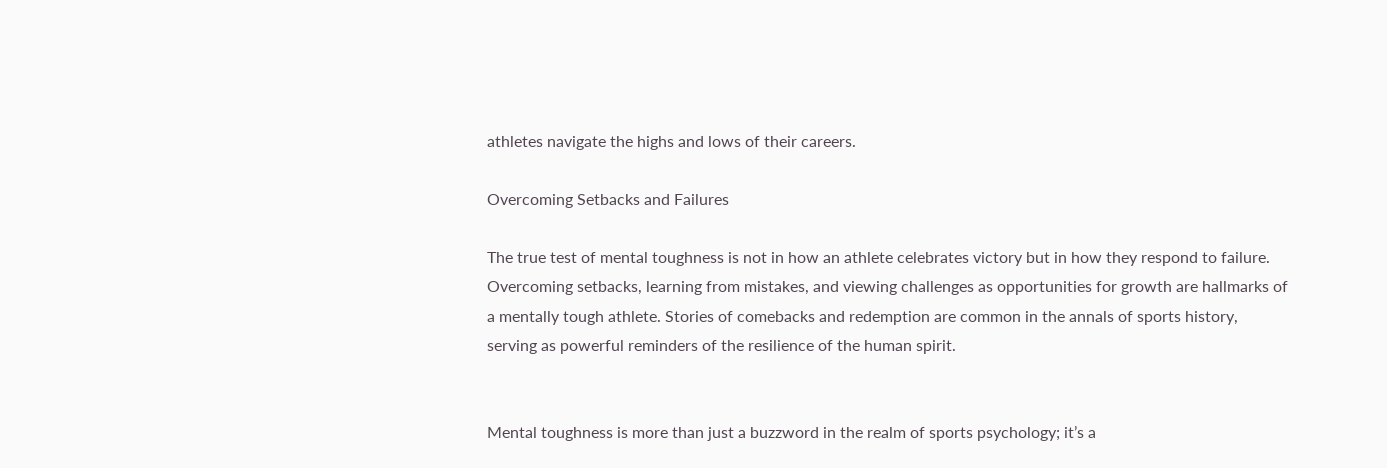athletes navigate the highs and lows of their careers.

Overcoming Setbacks and Failures

The true test of mental toughness is not in how an athlete celebrates victory but in how they respond to failure. Overcoming setbacks, learning from mistakes, and viewing challenges as opportunities for growth are hallmarks of a mentally tough athlete. Stories of comebacks and redemption are common in the annals of sports history, serving as powerful reminders of the resilience of the human spirit.


Mental toughness is more than just a buzzword in the realm of sports psychology; it’s a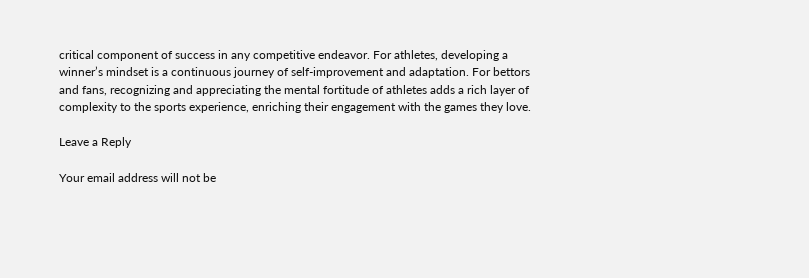critical component of success in any competitive endeavor. For athletes, developing a winner’s mindset is a continuous journey of self-improvement and adaptation. For bettors and fans, recognizing and appreciating the mental fortitude of athletes adds a rich layer of complexity to the sports experience, enriching their engagement with the games they love.

Leave a Reply

Your email address will not be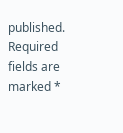published. Required fields are marked *